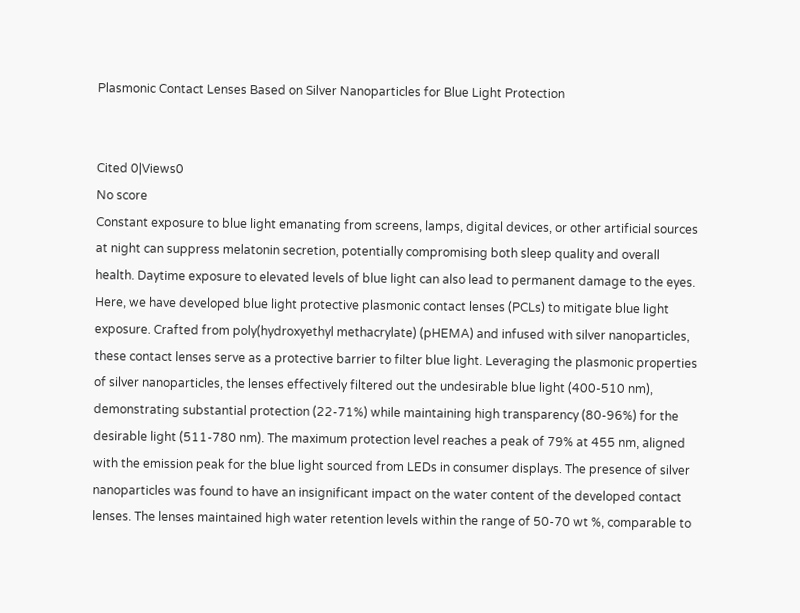Plasmonic Contact Lenses Based on Silver Nanoparticles for Blue Light Protection


Cited 0|Views0
No score
Constant exposure to blue light emanating from screens, lamps, digital devices, or other artificial sources at night can suppress melatonin secretion, potentially compromising both sleep quality and overall health. Daytime exposure to elevated levels of blue light can also lead to permanent damage to the eyes. Here, we have developed blue light protective plasmonic contact lenses (PCLs) to mitigate blue light exposure. Crafted from poly(hydroxyethyl methacrylate) (pHEMA) and infused with silver nanoparticles, these contact lenses serve as a protective barrier to filter blue light. Leveraging the plasmonic properties of silver nanoparticles, the lenses effectively filtered out the undesirable blue light (400-510 nm), demonstrating substantial protection (22-71%) while maintaining high transparency (80-96%) for the desirable light (511-780 nm). The maximum protection level reaches a peak of 79% at 455 nm, aligned with the emission peak for the blue light sourced from LEDs in consumer displays. The presence of silver nanoparticles was found to have an insignificant impact on the water content of the developed contact lenses. The lenses maintained high water retention levels within the range of 50-70 wt %, comparable to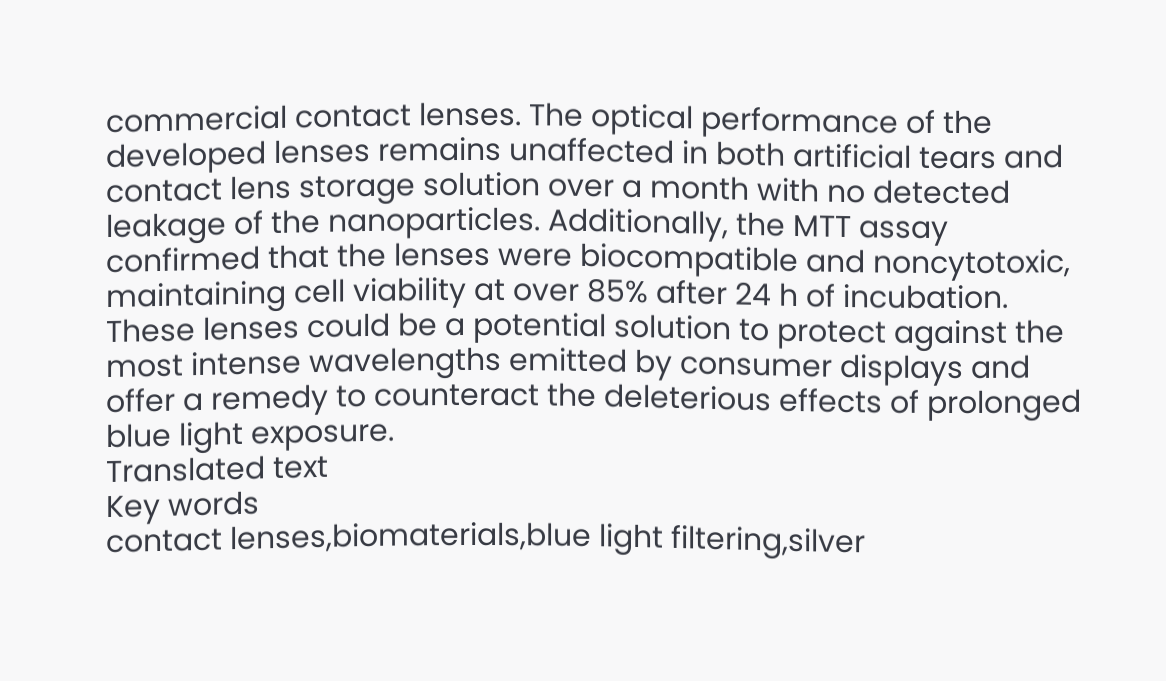commercial contact lenses. The optical performance of the developed lenses remains unaffected in both artificial tears and contact lens storage solution over a month with no detected leakage of the nanoparticles. Additionally, the MTT assay confirmed that the lenses were biocompatible and noncytotoxic, maintaining cell viability at over 85% after 24 h of incubation. These lenses could be a potential solution to protect against the most intense wavelengths emitted by consumer displays and offer a remedy to counteract the deleterious effects of prolonged blue light exposure.
Translated text
Key words
contact lenses,biomaterials,blue light filtering,silver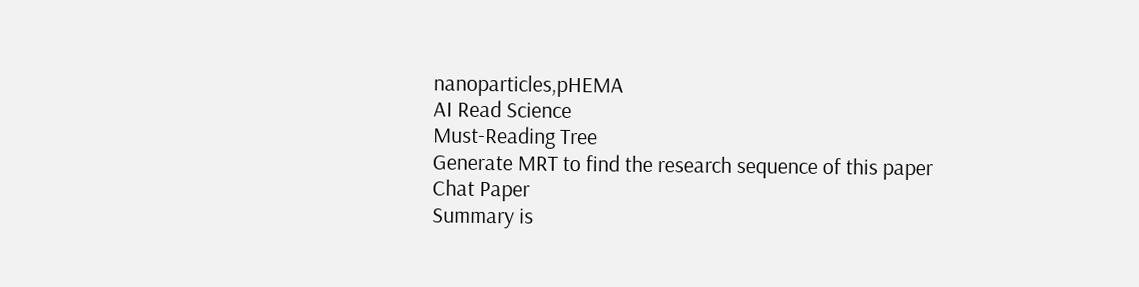nanoparticles,pHEMA
AI Read Science
Must-Reading Tree
Generate MRT to find the research sequence of this paper
Chat Paper
Summary is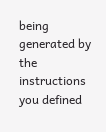being generated by the instructions you defined